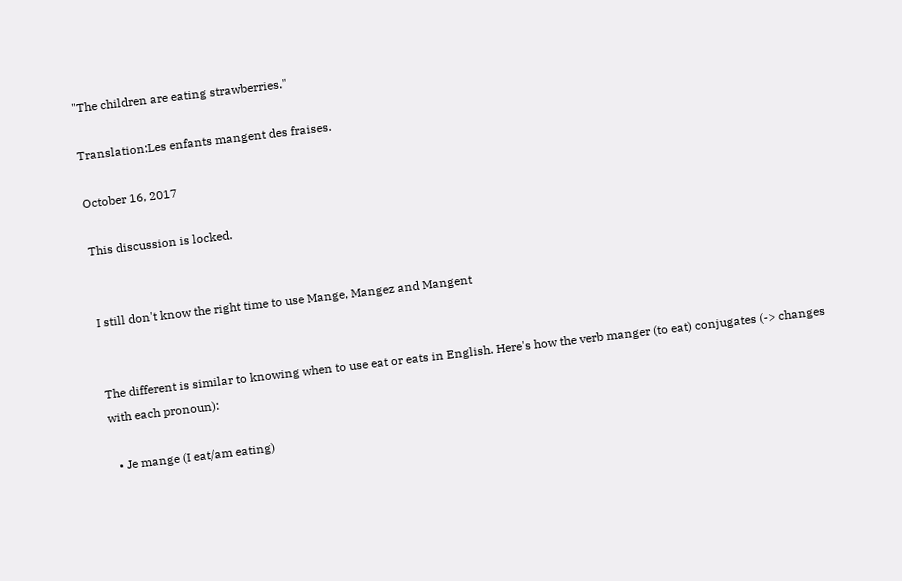"The children are eating strawberries."

Translation:Les enfants mangent des fraises.

October 16, 2017

This discussion is locked.


I still don't know the right time to use Mange, Mangez and Mangent


The different is similar to knowing when to use eat or eats in English. Here's how the verb manger (to eat) conjugates (-> changes with each pronoun):

  • Je mange (I eat/am eating)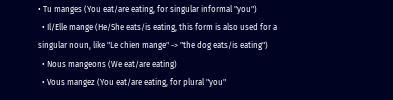• Tu manges (You eat/are eating, for singular informal "you")
  • Il/Elle mange (He/She eats/is eating, this form is also used for a singular noun, like "Le chien mange" -> "the dog eats/is eating")
  • Nous mangeons (We eat/are eating)
  • Vous mangez (You eat/are eating, for plural "you"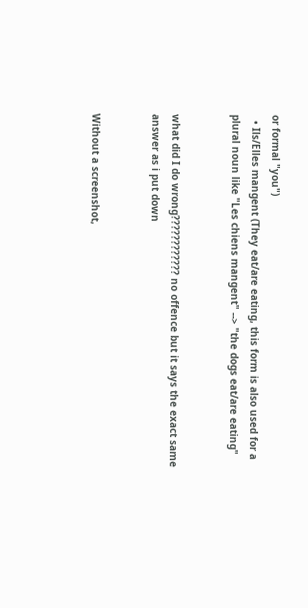or formal "you")
  • Ils/Elles mangent (They eat/are eating, this form is also used for a plural noun like "Les chiens mangent" --> "the dogs eat/are eating"


what did I do wrong???????????? no offence but it says the exact same answer as i put down


Without a screenshot,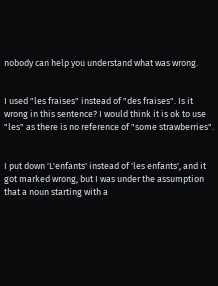nobody can help you understand what was wrong.


I used "les fraises" instead of "des fraises". Is it wrong in this sentence? I would think it is ok to use "les" as there is no reference of "some strawberries".


I put down 'L'enfants' instead of 'les enfants', and it got marked wrong, but I was under the assumption that a noun starting with a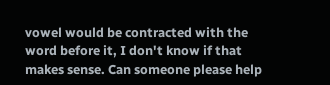vowel would be contracted with the word before it, I don't know if that makes sense. Can someone please help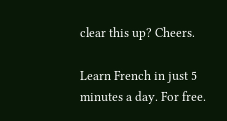clear this up? Cheers.

Learn French in just 5 minutes a day. For free.